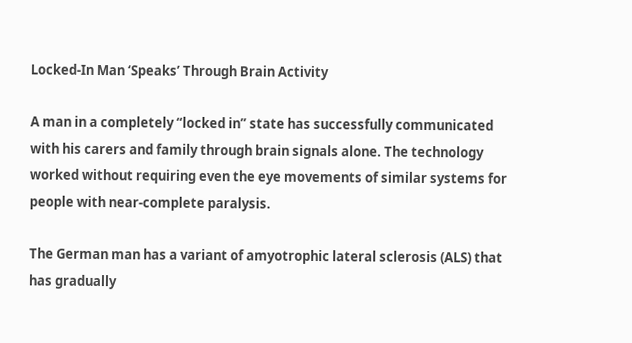Locked-In Man ‘Speaks’ Through Brain Activity

A man in a completely “locked in” state has successfully communicated with his carers and family through brain signals alone. The technology worked without requiring even the eye movements of similar systems for people with near-complete paralysis.

The German man has a variant of amyotrophic lateral sclerosis (ALS) that has gradually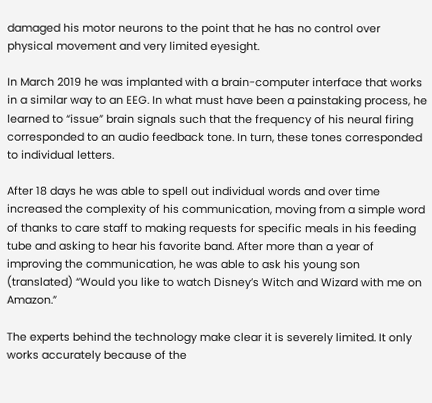damaged his motor neurons to the point that he has no control over physical movement and very limited eyesight.

In March 2019 he was implanted with a brain-computer interface that works in a similar way to an EEG. In what must have been a painstaking process, he learned to “issue” brain signals such that the frequency of his neural firing corresponded to an audio feedback tone. In turn, these tones corresponded to individual letters.

After 18 days he was able to spell out individual words and over time increased the complexity of his communication, moving from a simple word of thanks to care staff to making requests for specific meals in his feeding tube and asking to hear his favorite band. After more than a year of improving the communication, he was able to ask his young son (translated) “Would you like to watch Disney’s Witch and Wizard with me on Amazon.”

The experts behind the technology make clear it is severely limited. It only works accurately because of the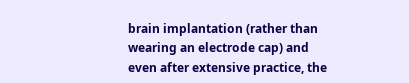brain implantation (rather than wearing an electrode cap) and even after extensive practice, the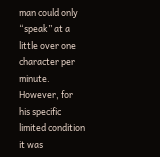man could only “speak” at a little over one character per minute. However, for his specific limited condition it was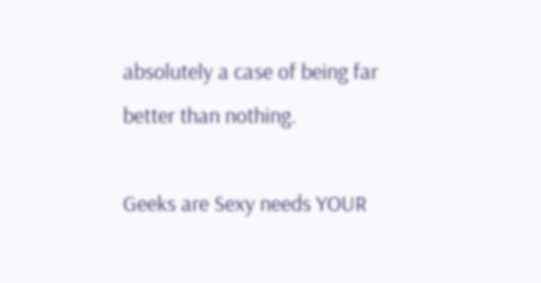absolutely a case of being far better than nothing.

Geeks are Sexy needs YOUR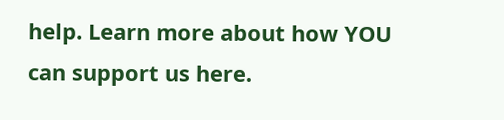help. Learn more about how YOU can support us here.